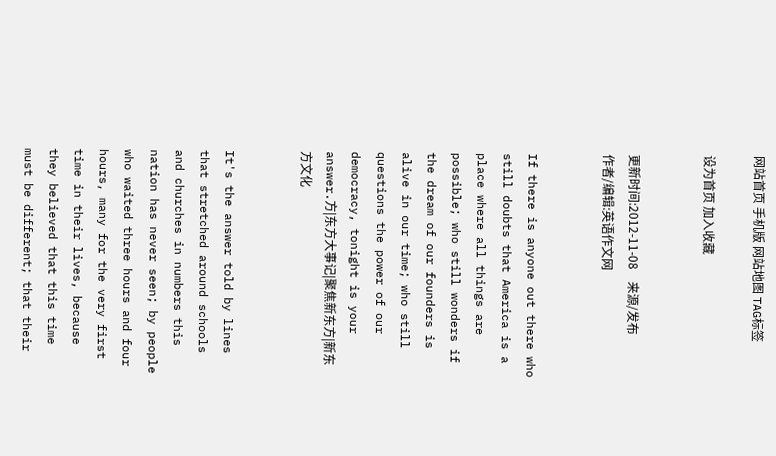网站首页 手机版 网站地图 TAG标签

设为首页 加入收藏


更新时间:2012-11-08    来源/发布    作者/编辑:英语作文网


If there is anyone out there who still doubts that America is a place where all things are possible; who still wonders if the dream of our founders is alive in our time; who still questions the power of our democracy, tonight is your answer.方|东方大事记|聚焦新东方|新东方文化


It's the answer told by lines that stretched around schools and churches in numbers this nation has never seen; by people who waited three hours and four hours, many for the very first time in their lives, because they believed that this time must be different; that their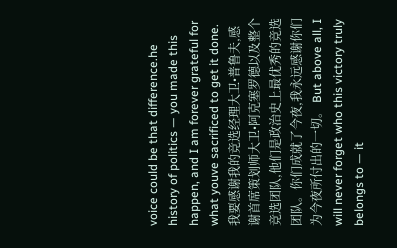voice could be that difference.he history of politics — you made this happen, and I am forever grateful for what youve sacrificed to get it done. 我要感谢我的竞选经理大卫•普鲁夫,感谢首席策划师大卫•阿克塞罗德以及整个竞选团队,他们是政治史上最优秀的竞选团队。你们成就了今夜,我永远感谢你们为今夜所付出的一切。 But above all, I will never forget who this victory truly belongs to — it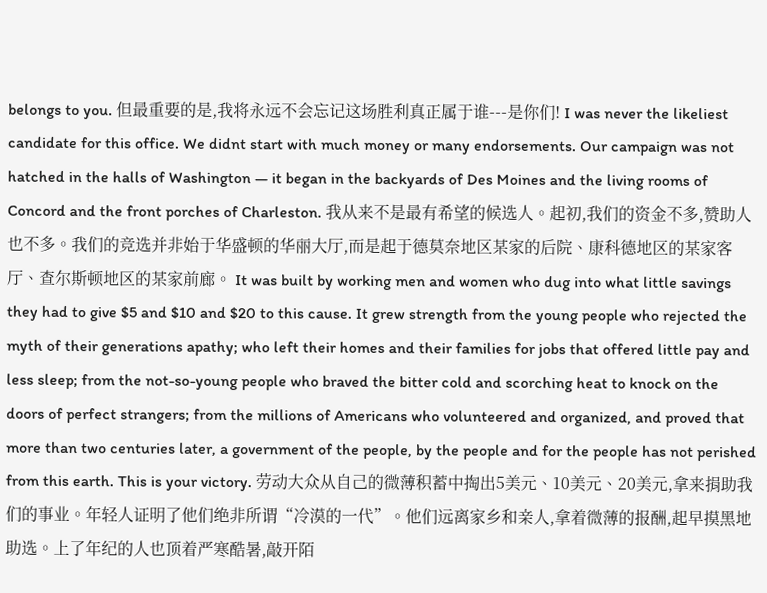belongs to you. 但最重要的是,我将永远不会忘记这场胜利真正属于谁---是你们! I was never the likeliest candidate for this office. We didnt start with much money or many endorsements. Our campaign was not hatched in the halls of Washington — it began in the backyards of Des Moines and the living rooms of Concord and the front porches of Charleston. 我从来不是最有希望的候选人。起初,我们的资金不多,赞助人也不多。我们的竞选并非始于华盛顿的华丽大厅,而是起于德莫奈地区某家的后院、康科德地区的某家客厅、查尔斯顿地区的某家前廊。 It was built by working men and women who dug into what little savings they had to give $5 and $10 and $20 to this cause. It grew strength from the young people who rejected the myth of their generations apathy; who left their homes and their families for jobs that offered little pay and less sleep; from the not-so-young people who braved the bitter cold and scorching heat to knock on the doors of perfect strangers; from the millions of Americans who volunteered and organized, and proved that more than two centuries later, a government of the people, by the people and for the people has not perished from this earth. This is your victory. 劳动大众从自己的微薄积蓄中掏出5美元、10美元、20美元,拿来捐助我们的事业。年轻人证明了他们绝非所谓“冷漠的一代”。他们远离家乡和亲人,拿着微薄的报酬,起早摸黑地助选。上了年纪的人也顶着严寒酷暑,敲开陌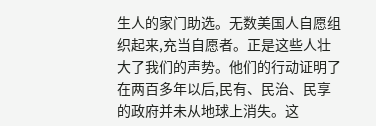生人的家门助选。无数美国人自愿组织起来,充当自愿者。正是这些人壮大了我们的声势。他们的行动证明了在两百多年以后,民有、民治、民享的政府并未从地球上消失。这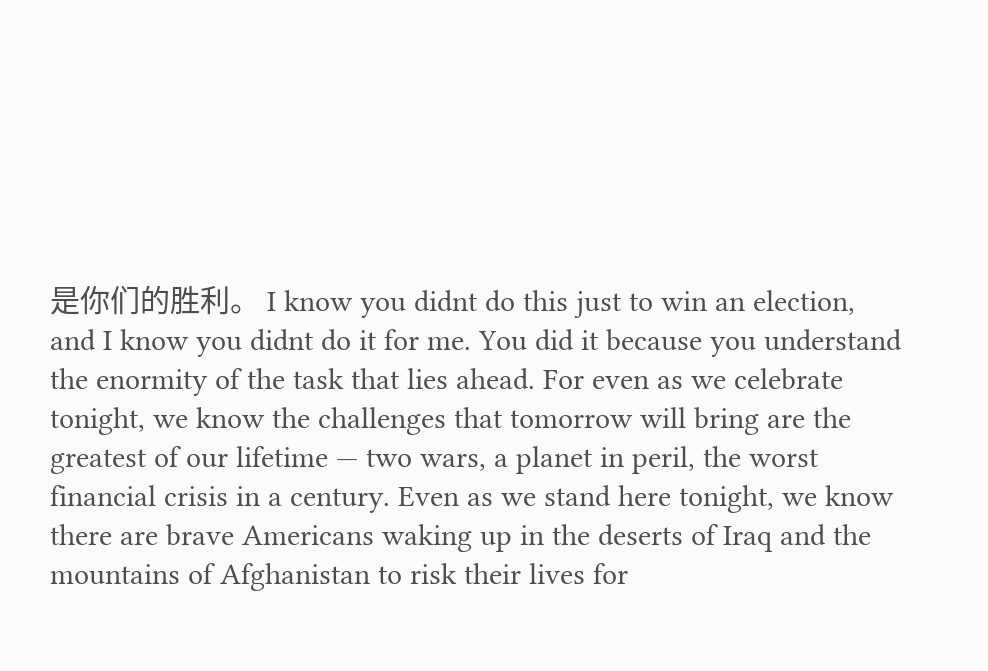是你们的胜利。 I know you didnt do this just to win an election, and I know you didnt do it for me. You did it because you understand the enormity of the task that lies ahead. For even as we celebrate tonight, we know the challenges that tomorrow will bring are the greatest of our lifetime — two wars, a planet in peril, the worst financial crisis in a century. Even as we stand here tonight, we know there are brave Americans waking up in the deserts of Iraq and the mountains of Afghanistan to risk their lives for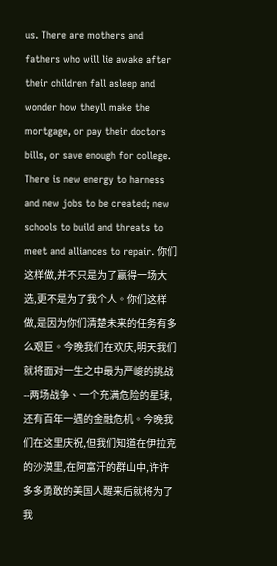us. There are mothers and fathers who will lie awake after their children fall asleep and wonder how theyll make the mortgage, or pay their doctors bills, or save enough for college. There is new energy to harness and new jobs to be created; new schools to build and threats to meet and alliances to repair. 你们这样做,并不只是为了赢得一场大选,更不是为了我个人。你们这样做,是因为你们清楚未来的任务有多么艰巨。今晚我们在欢庆,明天我们就将面对一生之中最为严峻的挑战--两场战争、一个充满危险的星球,还有百年一遇的金融危机。今晚我们在这里庆祝,但我们知道在伊拉克的沙漠里,在阿富汗的群山中,许许多多勇敢的美国人醒来后就将为了我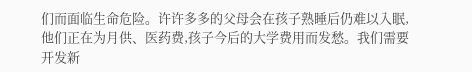们而面临生命危险。许许多多的父母会在孩子熟睡后仍难以入眠,他们正在为月供、医药费,孩子今后的大学费用而发愁。我们需要开发新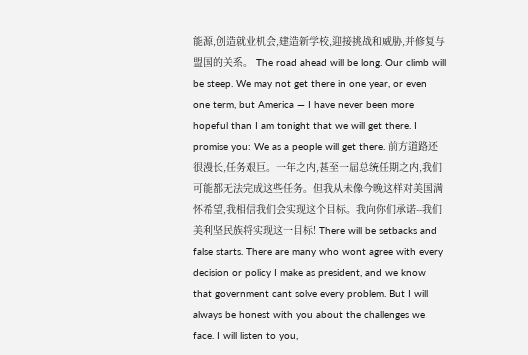能源,创造就业机会,建造新学校,迎接挑战和威胁,并修复与盟国的关系。 The road ahead will be long. Our climb will be steep. We may not get there in one year, or even one term, but America — I have never been more hopeful than I am tonight that we will get there. I promise you: We as a people will get there. 前方道路还很漫长,任务艰巨。一年之内,甚至一届总统任期之内,我们可能都无法完成这些任务。但我从未像今晚这样对美国满怀希望,我相信我们会实现这个目标。我向你们承诺--我们美利坚民族将实现这一目标! There will be setbacks and false starts. There are many who wont agree with every decision or policy I make as president, and we know that government cant solve every problem. But I will always be honest with you about the challenges we face. I will listen to you,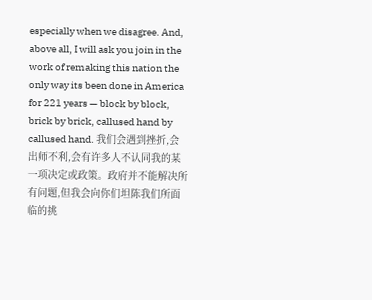especially when we disagree. And, above all, I will ask you join in the work of remaking this nation the only way its been done in America for 221 years — block by block, brick by brick, callused hand by callused hand. 我们会遇到挫折,会出师不利,会有许多人不认同我的某一项决定或政策。政府并不能解决所有问题,但我会向你们坦陈我们所面临的挑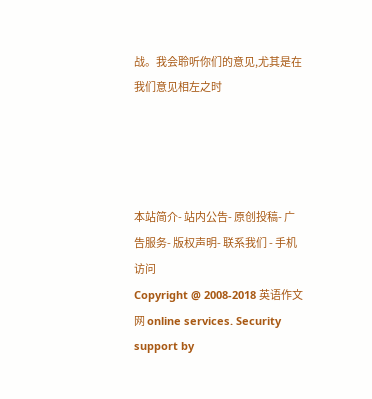战。我会聆听你们的意见,尤其是在我们意见相左之时




本站简介- 站内公告- 原创投稿- 广告服务- 版权声明- 联系我们 - 手机访问
Copyright @ 2008-2018 英语作文网 online services. Security support by